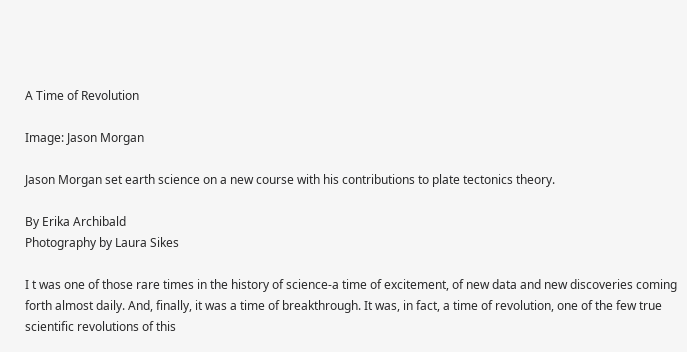A Time of Revolution

Image: Jason Morgan

Jason Morgan set earth science on a new course with his contributions to plate tectonics theory.

By Erika Archibald
Photography by Laura Sikes

I t was one of those rare times in the history of science-a time of excitement, of new data and new discoveries coming forth almost daily. And, finally, it was a time of breakthrough. It was, in fact, a time of revolution, one of the few true scientific revolutions of this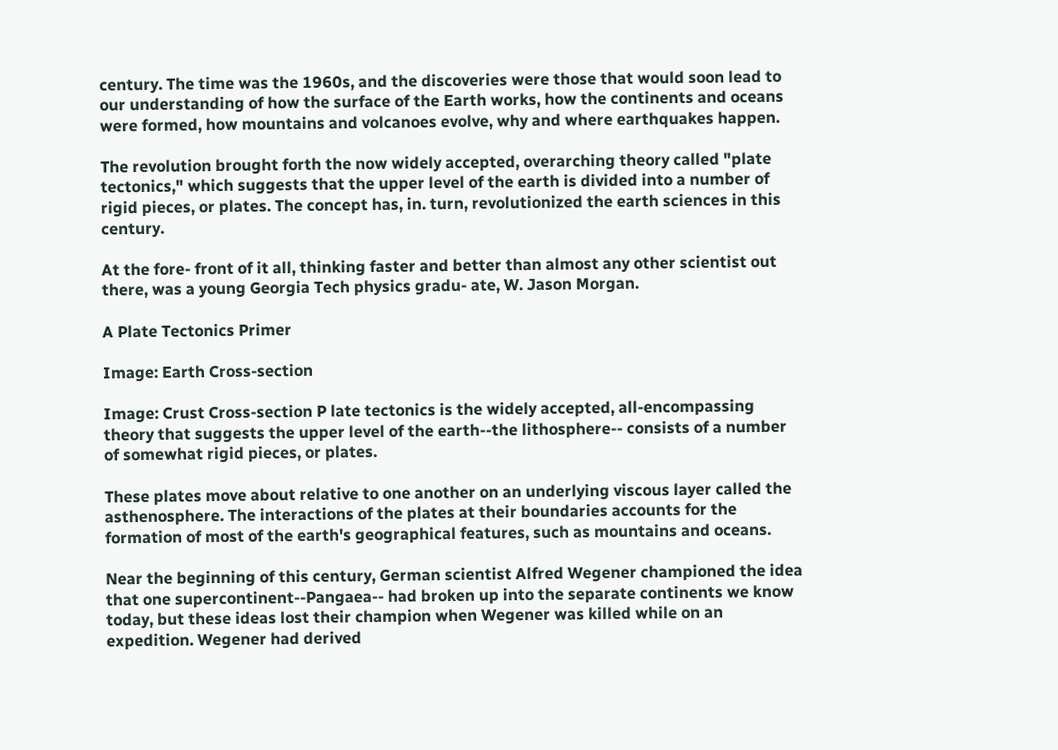century. The time was the 1960s, and the discoveries were those that would soon lead to our understanding of how the surface of the Earth works, how the continents and oceans were formed, how mountains and volcanoes evolve, why and where earthquakes happen.

The revolution brought forth the now widely accepted, overarching theory called "plate tectonics," which suggests that the upper level of the earth is divided into a number of rigid pieces, or plates. The concept has, in. turn, revolutionized the earth sciences in this century.

At the fore- front of it all, thinking faster and better than almost any other scientist out there, was a young Georgia Tech physics gradu- ate, W. Jason Morgan.

A Plate Tectonics Primer

Image: Earth Cross-section

Image: Crust Cross-section P late tectonics is the widely accepted, all-encompassing theory that suggests the upper level of the earth--the lithosphere-- consists of a number of somewhat rigid pieces, or plates.

These plates move about relative to one another on an underlying viscous layer called the asthenosphere. The interactions of the plates at their boundaries accounts for the formation of most of the earth's geographical features, such as mountains and oceans.

Near the beginning of this century, German scientist Alfred Wegener championed the idea that one supercontinent--Pangaea-- had broken up into the separate continents we know today, but these ideas lost their champion when Wegener was killed while on an expedition. Wegener had derived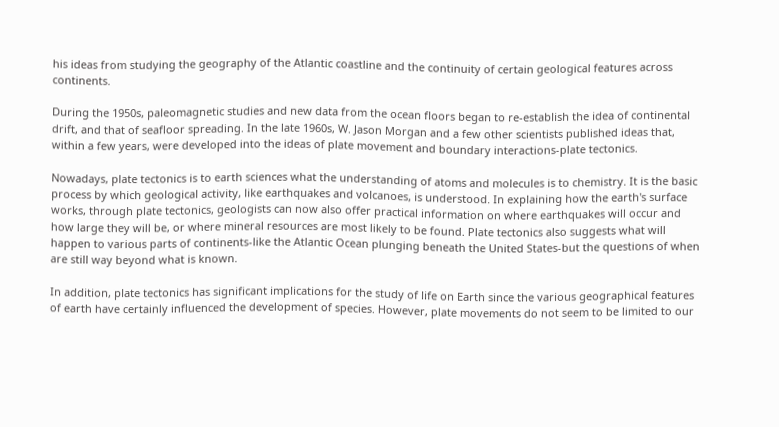his ideas from studying the geography of the Atlantic coastline and the continuity of certain geological features across continents.

During the 1950s, paleomagnetic studies and new data from the ocean floors began to re-establish the idea of continental drift, and that of seafloor spreading. In the late 1960s, W. Jason Morgan and a few other scientists published ideas that, within a few years, were developed into the ideas of plate movement and boundary interactions-plate tectonics.

Nowadays, plate tectonics is to earth sciences what the understanding of atoms and molecules is to chemistry. It is the basic process by which geological activity, like earthquakes and volcanoes, is understood. In explaining how the earth's surface works, through plate tectonics, geologists can now also offer practical information on where earthquakes will occur and how large they will be, or where mineral resources are most likely to be found. Plate tectonics also suggests what will happen to various parts of continents-like the Atlantic Ocean plunging beneath the United States-but the questions of when are still way beyond what is known.

In addition, plate tectonics has significant implications for the study of life on Earth since the various geographical features of earth have certainly influenced the development of species. However, plate movements do not seem to be limited to our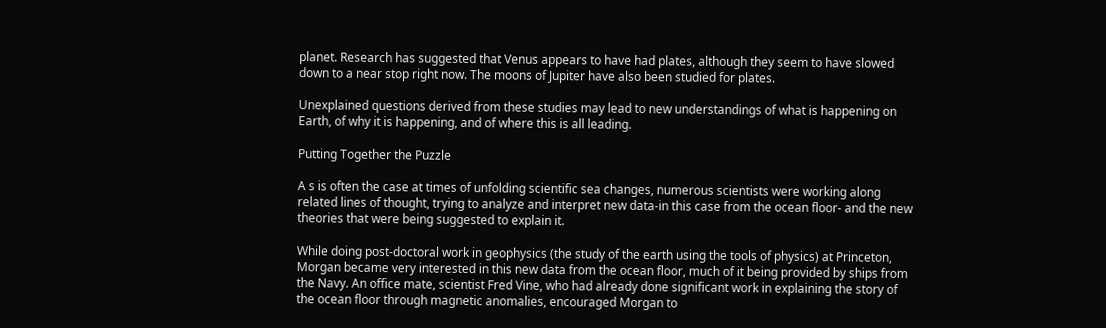planet. Research has suggested that Venus appears to have had plates, although they seem to have slowed down to a near stop right now. The moons of Jupiter have also been studied for plates.

Unexplained questions derived from these studies may lead to new understandings of what is happening on Earth, of why it is happening, and of where this is all leading.

Putting Together the Puzzle

A s is often the case at times of unfolding scientific sea changes, numerous scientists were working along related lines of thought, trying to analyze and interpret new data-in this case from the ocean floor- and the new theories that were being suggested to explain it.

While doing post-doctoral work in geophysics (the study of the earth using the tools of physics) at Princeton, Morgan became very interested in this new data from the ocean floor, much of it being provided by ships from the Navy. An office mate, scientist Fred Vine, who had already done significant work in explaining the story of the ocean floor through magnetic anomalies, encouraged Morgan to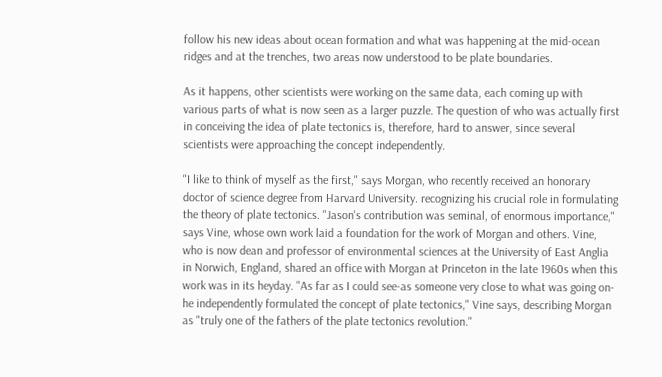follow his new ideas about ocean formation and what was happening at the mid-ocean ridges and at the trenches, two areas now understood to be plate boundaries.

As it happens, other scientists were working on the same data, each coming up with various parts of what is now seen as a larger puzzle. The question of who was actually first in conceiving the idea of plate tectonics is, therefore, hard to answer, since several scientists were approaching the concept independently.

"I like to think of myself as the first," says Morgan, who recently received an honorary doctor of science degree from Harvard University. recognizing his crucial role in formulating the theory of plate tectonics. "Jason's contribution was seminal, of enormous importance," says Vine, whose own work laid a foundation for the work of Morgan and others. Vine, who is now dean and professor of environmental sciences at the University of East Anglia in Norwich, England, shared an office with Morgan at Princeton in the late 1960s when this work was in its heyday. "As far as I could see-as someone very close to what was going on-he independently formulated the concept of plate tectonics," Vine says, describing Morgan as "truly one of the fathers of the plate tectonics revolution."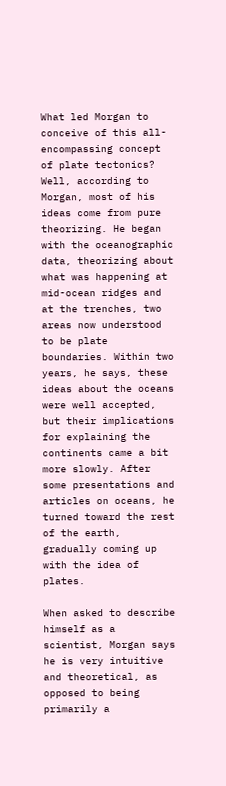What led Morgan to conceive of this all- encompassing concept of plate tectonics? Well, according to Morgan, most of his ideas come from pure theorizing. He began with the oceanographic data, theorizing about what was happening at mid-ocean ridges and at the trenches, two areas now understood to be plate boundaries. Within two years, he says, these ideas about the oceans were well accepted, but their implications for explaining the continents came a bit more slowly. After some presentations and articles on oceans, he turned toward the rest of the earth, gradually coming up with the idea of plates.

When asked to describe himself as a scientist, Morgan says he is very intuitive and theoretical, as opposed to being primarily a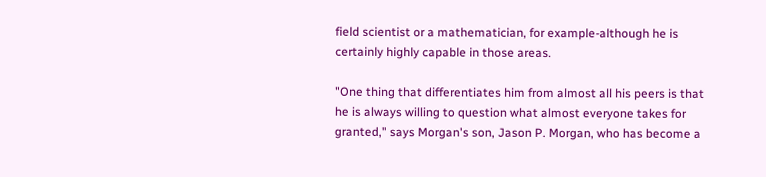field scientist or a mathematician, for example-although he is certainly highly capable in those areas.

"One thing that differentiates him from almost all his peers is that he is always willing to question what almost everyone takes for granted," says Morgan's son, Jason P. Morgan, who has become a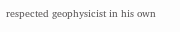respected geophysicist in his own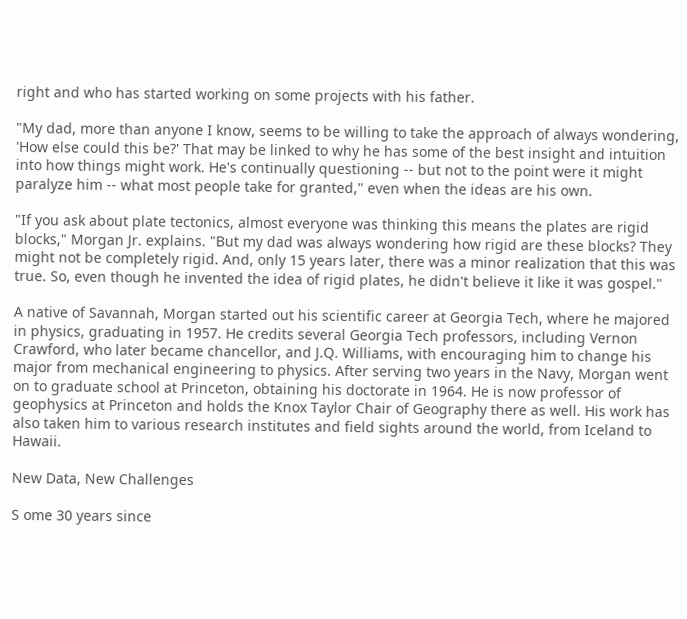right and who has started working on some projects with his father.

"My dad, more than anyone I know, seems to be willing to take the approach of always wondering, 'How else could this be?' That may be linked to why he has some of the best insight and intuition into how things might work. He's continually questioning -- but not to the point were it might paralyze him -- what most people take for granted," even when the ideas are his own.

"If you ask about plate tectonics, almost everyone was thinking this means the plates are rigid blocks," Morgan Jr. explains. "But my dad was always wondering how rigid are these blocks? They might not be completely rigid. And, only 15 years later, there was a minor realization that this was true. So, even though he invented the idea of rigid plates, he didn't believe it like it was gospel."

A native of Savannah, Morgan started out his scientific career at Georgia Tech, where he majored in physics, graduating in 1957. He credits several Georgia Tech professors, including Vernon Crawford, who later became chancellor, and J.Q. Williams, with encouraging him to change his major from mechanical engineering to physics. After serving two years in the Navy, Morgan went on to graduate school at Princeton, obtaining his doctorate in 1964. He is now professor of geophysics at Princeton and holds the Knox Taylor Chair of Geography there as well. His work has also taken him to various research institutes and field sights around the world, from Iceland to Hawaii.

New Data, New Challenges

S ome 30 years since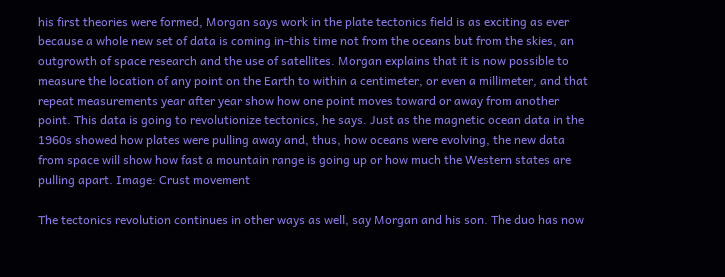his first theories were formed, Morgan says work in the plate tectonics field is as exciting as ever because a whole new set of data is coming in-this time not from the oceans but from the skies, an outgrowth of space research and the use of satellites. Morgan explains that it is now possible to measure the location of any point on the Earth to within a centimeter, or even a millimeter, and that repeat measurements year after year show how one point moves toward or away from another point. This data is going to revolutionize tectonics, he says. Just as the magnetic ocean data in the 1960s showed how plates were pulling away and, thus, how oceans were evolving, the new data from space will show how fast a mountain range is going up or how much the Western states are pulling apart. Image: Crust movement

The tectonics revolution continues in other ways as well, say Morgan and his son. The duo has now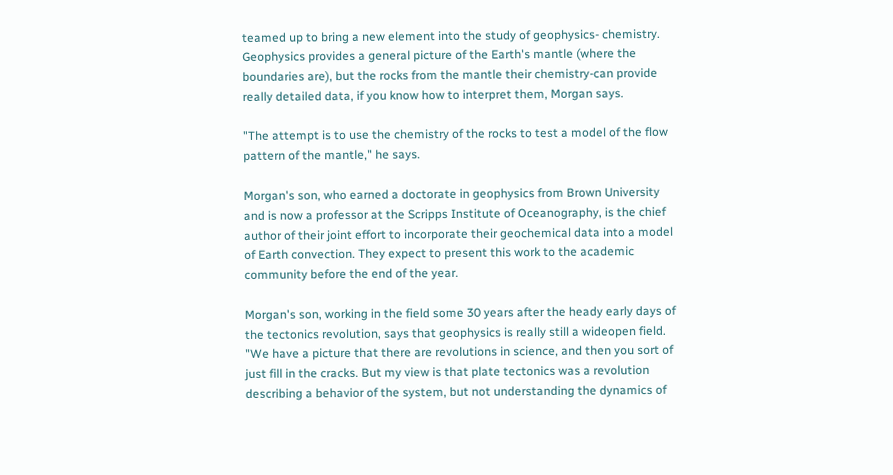teamed up to bring a new element into the study of geophysics- chemistry. Geophysics provides a general picture of the Earth's mantle (where the boundaries are), but the rocks from the mantle their chemistry-can provide really detailed data, if you know how to interpret them, Morgan says.

"The attempt is to use the chemistry of the rocks to test a model of the flow pattern of the mantle," he says.

Morgan's son, who earned a doctorate in geophysics from Brown University and is now a professor at the Scripps Institute of Oceanography, is the chief author of their joint effort to incorporate their geochemical data into a model of Earth convection. They expect to present this work to the academic community before the end of the year.

Morgan's son, working in the field some 30 years after the heady early days of the tectonics revolution, says that geophysics is really still a wideopen field. "We have a picture that there are revolutions in science, and then you sort of just fill in the cracks. But my view is that plate tectonics was a revolution describing a behavior of the system, but not understanding the dynamics of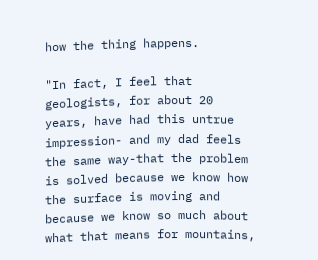how the thing happens.

"In fact, I feel that geologists, for about 20 years, have had this untrue impression- and my dad feels the same way-that the problem is solved because we know how the surface is moving and because we know so much about what that means for mountains,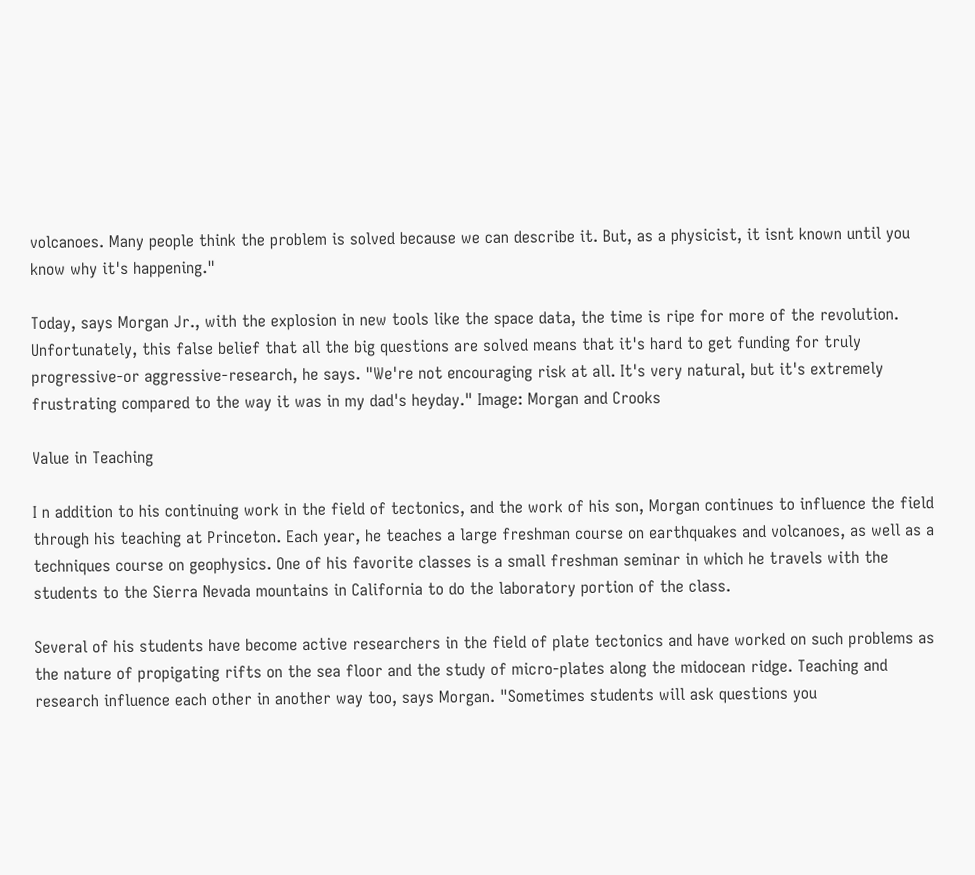volcanoes. Many people think the problem is solved because we can describe it. But, as a physicist, it isnt known until you know why it's happening."

Today, says Morgan Jr., with the explosion in new tools like the space data, the time is ripe for more of the revolution. Unfortunately, this false belief that all the big questions are solved means that it's hard to get funding for truly progressive-or aggressive-research, he says. "We're not encouraging risk at all. It's very natural, but it's extremely frustrating compared to the way it was in my dad's heyday." Image: Morgan and Crooks

Value in Teaching

I n addition to his continuing work in the field of tectonics, and the work of his son, Morgan continues to influence the field through his teaching at Princeton. Each year, he teaches a large freshman course on earthquakes and volcanoes, as well as a techniques course on geophysics. One of his favorite classes is a small freshman seminar in which he travels with the students to the Sierra Nevada mountains in California to do the laboratory portion of the class.

Several of his students have become active researchers in the field of plate tectonics and have worked on such problems as the nature of propigating rifts on the sea floor and the study of micro-plates along the midocean ridge. Teaching and research influence each other in another way too, says Morgan. "Sometimes students will ask questions you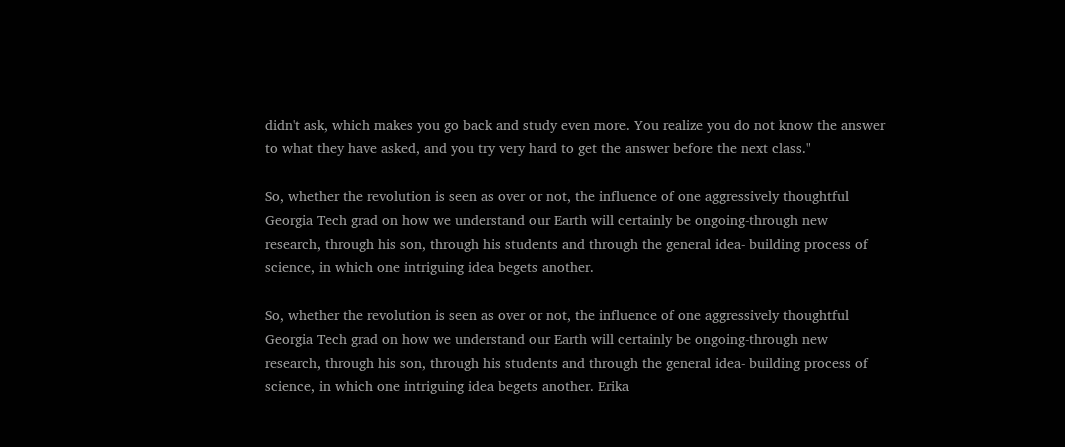didn't ask, which makes you go back and study even more. You realize you do not know the answer to what they have asked, and you try very hard to get the answer before the next class."

So, whether the revolution is seen as over or not, the influence of one aggressively thoughtful Georgia Tech grad on how we understand our Earth will certainly be ongoing-through new research, through his son, through his students and through the general idea- building process of science, in which one intriguing idea begets another.

So, whether the revolution is seen as over or not, the influence of one aggressively thoughtful Georgia Tech grad on how we understand our Earth will certainly be ongoing-through new research, through his son, through his students and through the general idea- building process of science, in which one intriguing idea begets another. Erika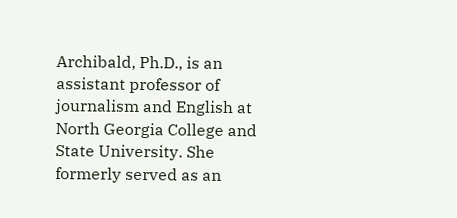Archibald, Ph.D., is an assistant professor of journalism and English at North Georgia College and State University. She formerly served as an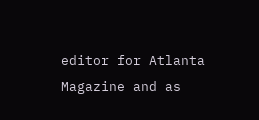editor for Atlanta Magazine and as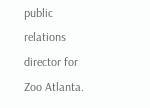public relations director for Zoo Atlanta.